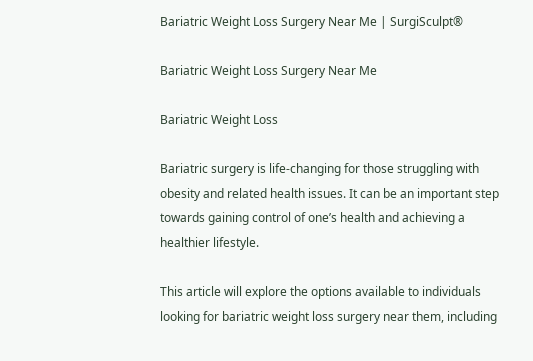Bariatric Weight Loss Surgery Near Me | SurgiSculpt®

Bariatric Weight Loss Surgery Near Me

Bariatric Weight Loss

Bariatric surgery is life-changing for those struggling with obesity and related health issues. It can be an important step towards gaining control of one’s health and achieving a healthier lifestyle.

This article will explore the options available to individuals looking for bariatric weight loss surgery near them, including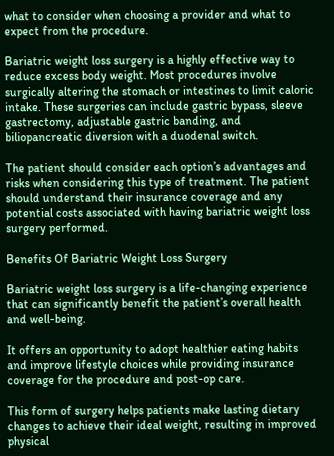what to consider when choosing a provider and what to expect from the procedure.

Bariatric weight loss surgery is a highly effective way to reduce excess body weight. Most procedures involve surgically altering the stomach or intestines to limit caloric intake. These surgeries can include gastric bypass, sleeve gastrectomy, adjustable gastric banding, and biliopancreatic diversion with a duodenal switch.

The patient should consider each option’s advantages and risks when considering this type of treatment. The patient should understand their insurance coverage and any potential costs associated with having bariatric weight loss surgery performed.

Benefits Of Bariatric Weight Loss Surgery

Bariatric weight loss surgery is a life-changing experience that can significantly benefit the patient’s overall health and well-being.

It offers an opportunity to adopt healthier eating habits and improve lifestyle choices while providing insurance coverage for the procedure and post-op care.

This form of surgery helps patients make lasting dietary changes to achieve their ideal weight, resulting in improved physical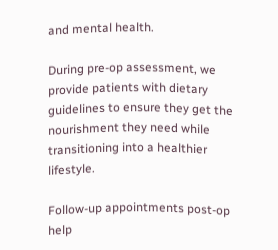and mental health.

During pre-op assessment, we provide patients with dietary guidelines to ensure they get the nourishment they need while transitioning into a healthier lifestyle.

Follow-up appointments post-op help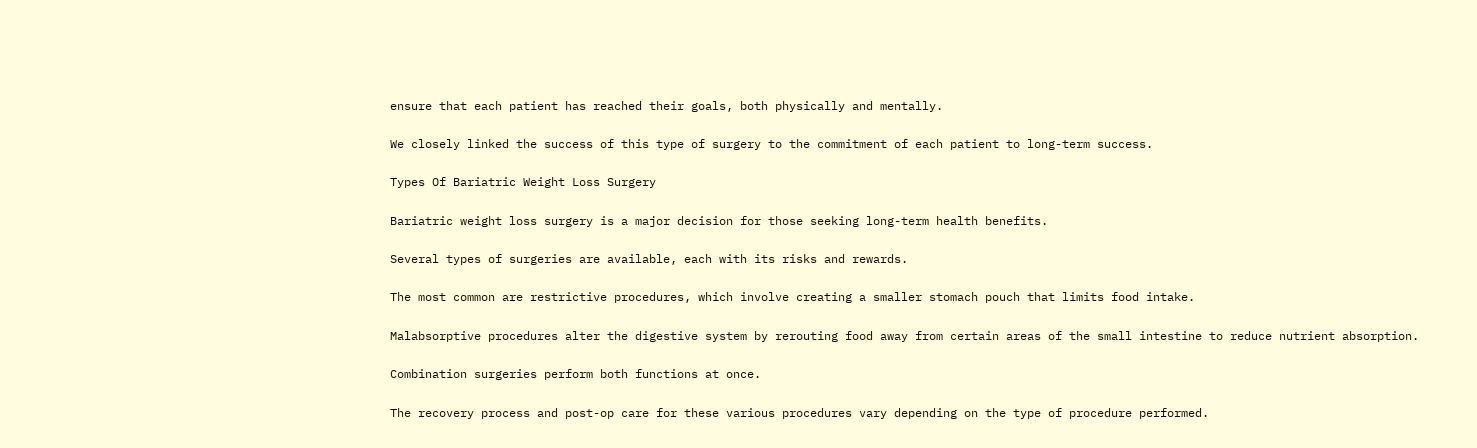ensure that each patient has reached their goals, both physically and mentally.

We closely linked the success of this type of surgery to the commitment of each patient to long-term success.

Types Of Bariatric Weight Loss Surgery

Bariatric weight loss surgery is a major decision for those seeking long-term health benefits.

Several types of surgeries are available, each with its risks and rewards.

The most common are restrictive procedures, which involve creating a smaller stomach pouch that limits food intake.

Malabsorptive procedures alter the digestive system by rerouting food away from certain areas of the small intestine to reduce nutrient absorption.

Combination surgeries perform both functions at once.

The recovery process and post-op care for these various procedures vary depending on the type of procedure performed.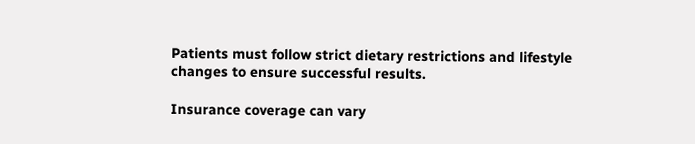Patients must follow strict dietary restrictions and lifestyle changes to ensure successful results.

Insurance coverage can vary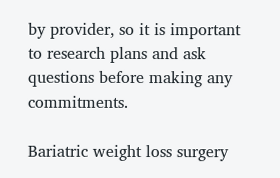by provider, so it is important to research plans and ask questions before making any commitments.

Bariatric weight loss surgery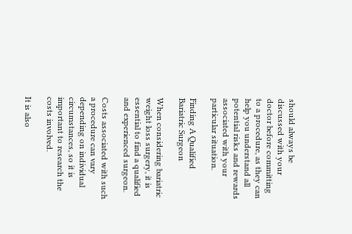should always be discussed with your doctor before committing to a procedure, as they can help you understand all potential risks and rewards associated with your particular situation.

Finding A Qualified Bariatric Surgeon

When considering bariatric weight loss surgery, it is essential to find a qualified and experienced surgeon.

Costs associated with such a procedure can vary depending on individual circumstances, so it is important to research the costs involved.

It is also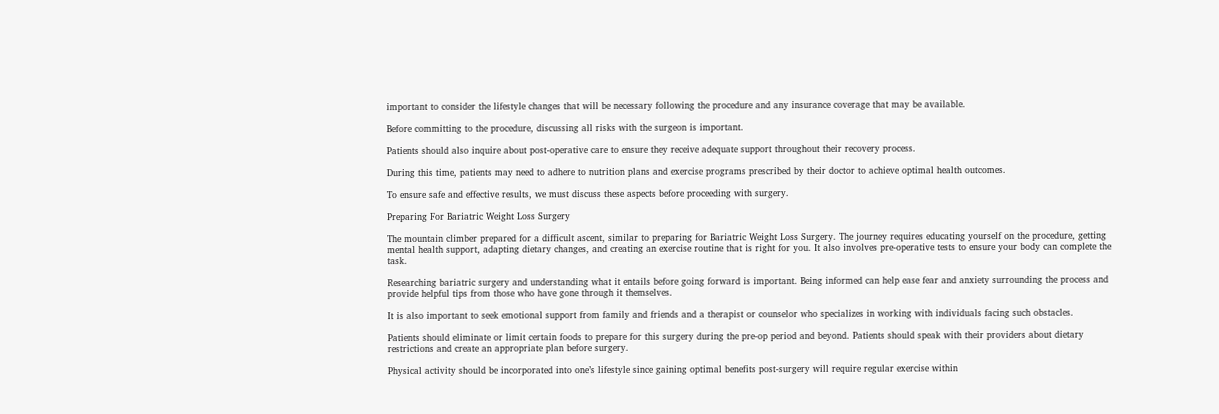important to consider the lifestyle changes that will be necessary following the procedure and any insurance coverage that may be available.

Before committing to the procedure, discussing all risks with the surgeon is important.

Patients should also inquire about post-operative care to ensure they receive adequate support throughout their recovery process.

During this time, patients may need to adhere to nutrition plans and exercise programs prescribed by their doctor to achieve optimal health outcomes.

To ensure safe and effective results, we must discuss these aspects before proceeding with surgery.

Preparing For Bariatric Weight Loss Surgery

The mountain climber prepared for a difficult ascent, similar to preparing for Bariatric Weight Loss Surgery. The journey requires educating yourself on the procedure, getting mental health support, adapting dietary changes, and creating an exercise routine that is right for you. It also involves pre-operative tests to ensure your body can complete the task.

Researching bariatric surgery and understanding what it entails before going forward is important. Being informed can help ease fear and anxiety surrounding the process and provide helpful tips from those who have gone through it themselves.

It is also important to seek emotional support from family and friends and a therapist or counselor who specializes in working with individuals facing such obstacles.

Patients should eliminate or limit certain foods to prepare for this surgery during the pre-op period and beyond. Patients should speak with their providers about dietary restrictions and create an appropriate plan before surgery.

Physical activity should be incorporated into one’s lifestyle since gaining optimal benefits post-surgery will require regular exercise within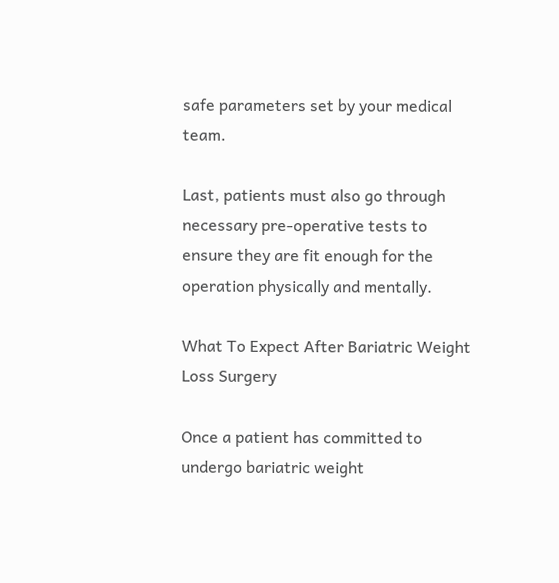safe parameters set by your medical team.

Last, patients must also go through necessary pre-operative tests to ensure they are fit enough for the operation physically and mentally.

What To Expect After Bariatric Weight Loss Surgery

Once a patient has committed to undergo bariatric weight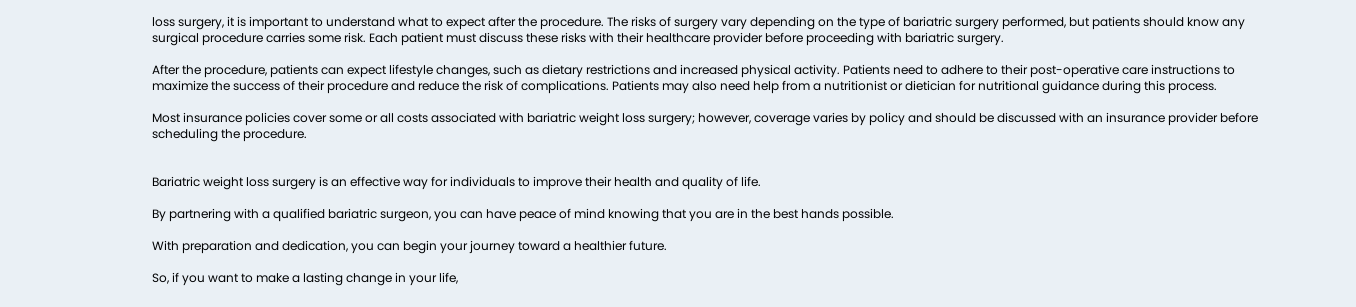loss surgery, it is important to understand what to expect after the procedure. The risks of surgery vary depending on the type of bariatric surgery performed, but patients should know any surgical procedure carries some risk. Each patient must discuss these risks with their healthcare provider before proceeding with bariatric surgery.

After the procedure, patients can expect lifestyle changes, such as dietary restrictions and increased physical activity. Patients need to adhere to their post-operative care instructions to maximize the success of their procedure and reduce the risk of complications. Patients may also need help from a nutritionist or dietician for nutritional guidance during this process.

Most insurance policies cover some or all costs associated with bariatric weight loss surgery; however, coverage varies by policy and should be discussed with an insurance provider before scheduling the procedure.


Bariatric weight loss surgery is an effective way for individuals to improve their health and quality of life.

By partnering with a qualified bariatric surgeon, you can have peace of mind knowing that you are in the best hands possible.

With preparation and dedication, you can begin your journey toward a healthier future.

So, if you want to make a lasting change in your life,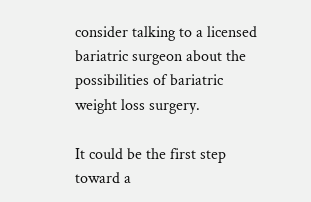consider talking to a licensed bariatric surgeon about the possibilities of bariatric weight loss surgery.

It could be the first step toward a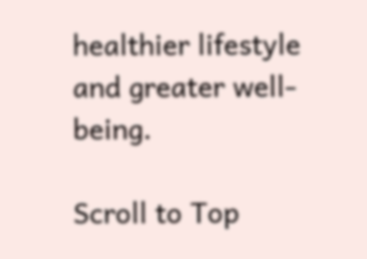healthier lifestyle and greater well-being.

Scroll to Top